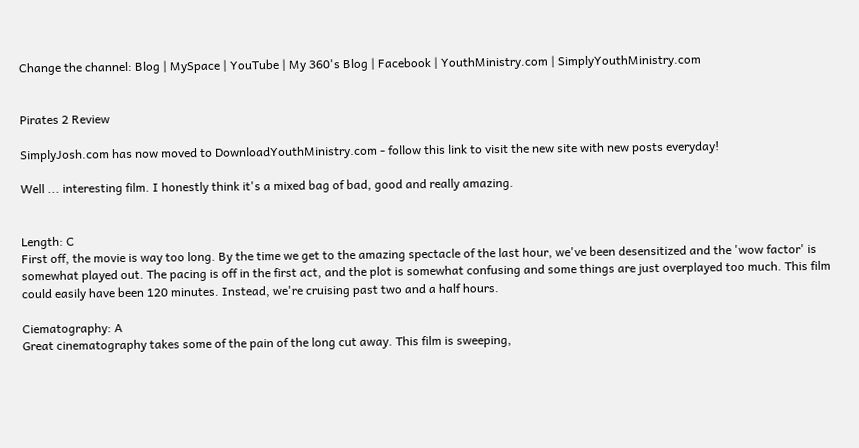Change the channel: Blog | MySpace | YouTube | My 360's Blog | Facebook | YouthMinistry.com | SimplyYouthMinistry.com


Pirates 2 Review

SimplyJosh.com has now moved to DownloadYouthMinistry.com - follow this link to visit the new site with new posts everyday!

Well ... interesting film. I honestly think it's a mixed bag of bad, good and really amazing.


Length: C
First off, the movie is way too long. By the time we get to the amazing spectacle of the last hour, we've been desensitized and the 'wow factor' is somewhat played out. The pacing is off in the first act, and the plot is somewhat confusing and some things are just overplayed too much. This film could easily have been 120 minutes. Instead, we're cruising past two and a half hours.

Ciematography: A
Great cinematography takes some of the pain of the long cut away. This film is sweeping,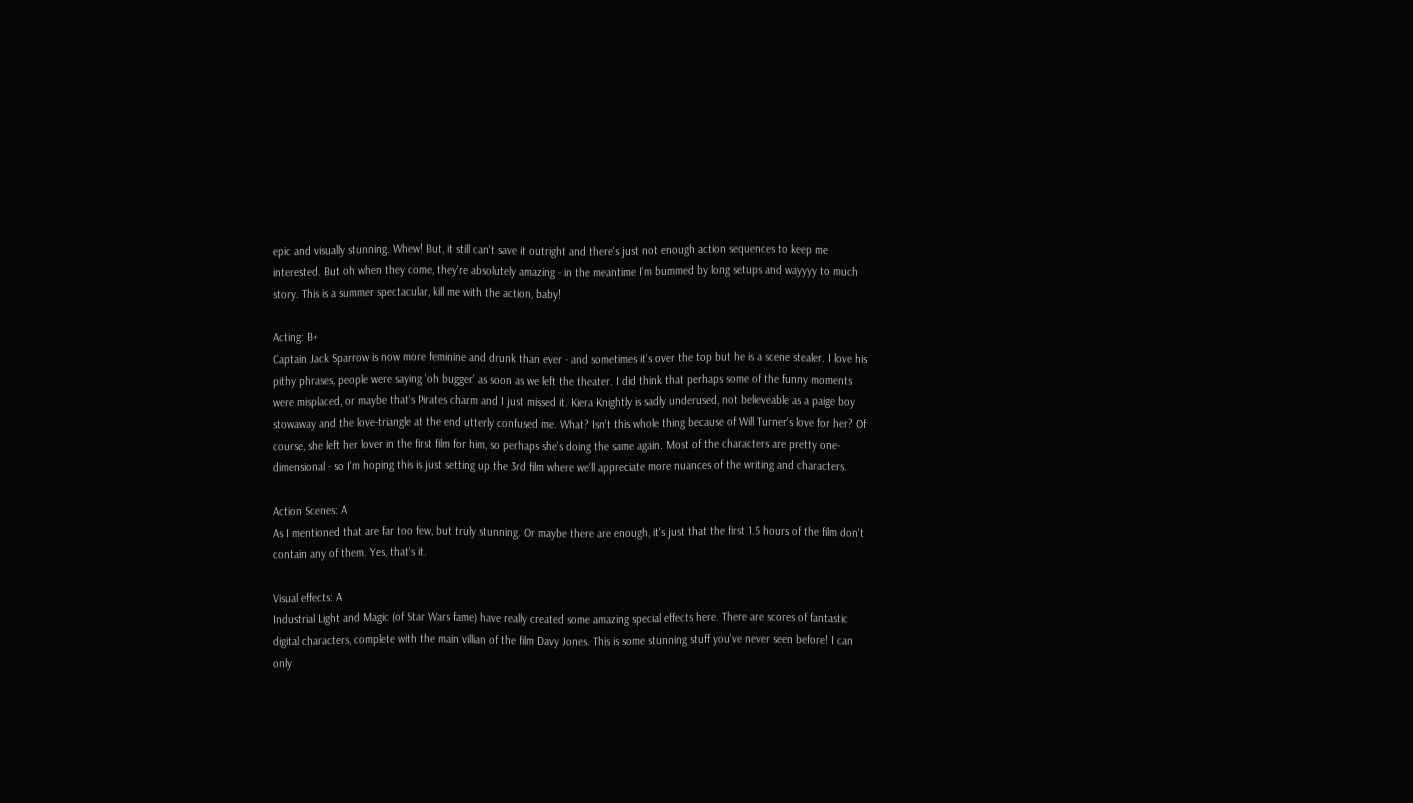epic and visually stunning. Whew! But, it still can't save it outright and there's just not enough action sequences to keep me interested. But oh when they come, they're absolutely amazing - in the meantime I'm bummed by long setups and wayyyy to much story. This is a summer spectacular, kill me with the action, baby!

Acting: B+
Captain Jack Sparrow is now more feminine and drunk than ever - and sometimes it's over the top but he is a scene stealer. I love his pithy phrases, people were saying 'oh bugger' as soon as we left the theater. I did think that perhaps some of the funny moments were misplaced, or maybe that's Pirates charm and I just missed it. Kiera Knightly is sadly underused, not believeable as a paige boy stowaway and the love-triangle at the end utterly confused me. What? Isn't this whole thing because of Will Turner's love for her? Of course, she left her lover in the first film for him, so perhaps she's doing the same again. Most of the characters are pretty one-dimensional - so I'm hoping this is just setting up the 3rd film where we'll appreciate more nuances of the writing and characters.

Action Scenes: A
As I mentioned that are far too few, but truly stunning. Or maybe there are enough, it's just that the first 1.5 hours of the film don't contain any of them. Yes, that's it.

Visual effects: A
Industrial Light and Magic (of Star Wars fame) have really created some amazing special effects here. There are scores of fantastic digital characters, complete with the main villian of the film Davy Jones. This is some stunning stuff you've never seen before! I can only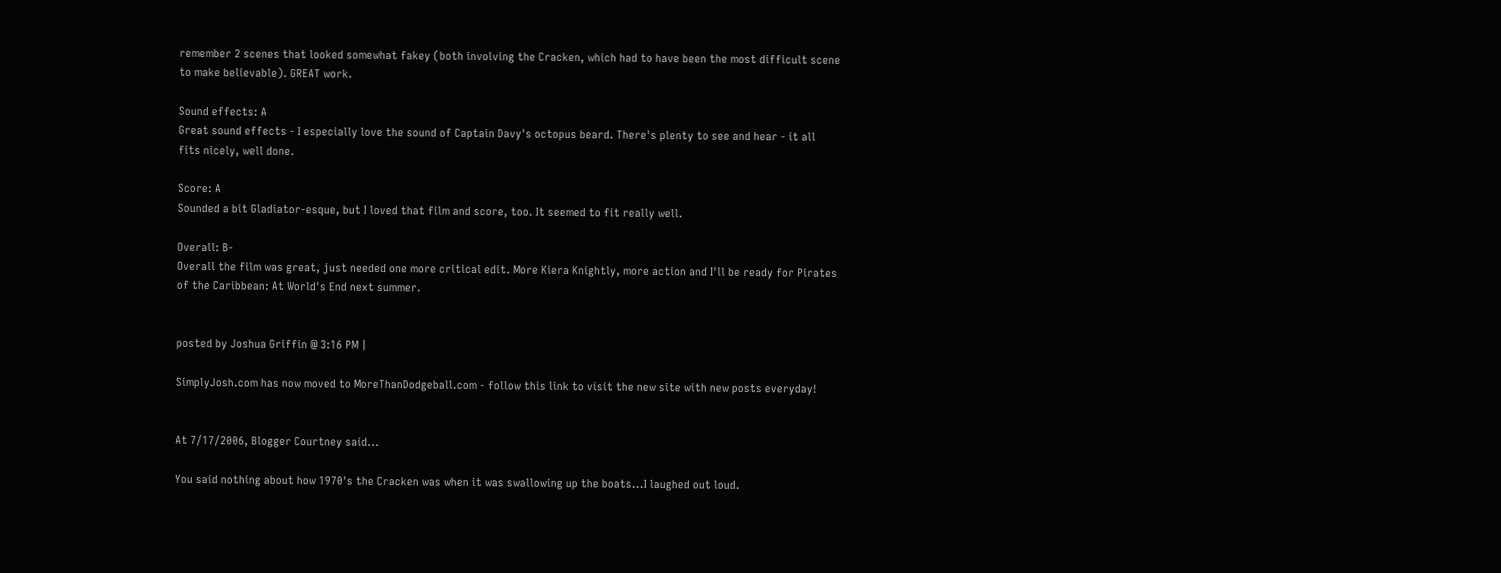remember 2 scenes that looked somewhat fakey (both involving the Cracken, which had to have been the most difficult scene to make believable). GREAT work.

Sound effects: A
Great sound effects - I especially love the sound of Captain Davy's octopus beard. There's plenty to see and hear - it all fits nicely, well done.

Score: A
Sounded a bit Gladiator-esque, but I loved that film and score, too. It seemed to fit really well.

Overall: B-
Overall the film was great, just needed one more critical edit. More Kiera Knightly, more action and I'll be ready for Pirates of the Caribbean: At World's End next summer.


posted by Joshua Griffin @ 3:16 PM |

SimplyJosh.com has now moved to MoreThanDodgeball.com - follow this link to visit the new site with new posts everyday!


At 7/17/2006, Blogger Courtney said...

You said nothing about how 1970's the Cracken was when it was swallowing up the boats...I laughed out loud.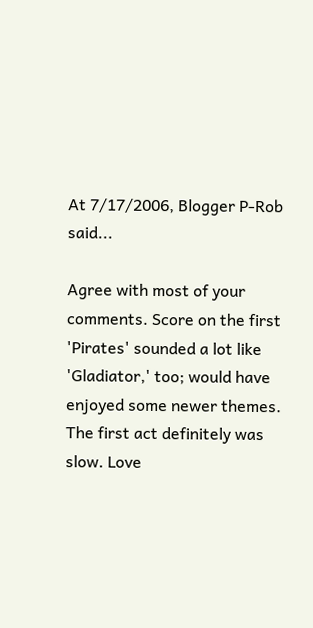At 7/17/2006, Blogger P-Rob said...

Agree with most of your comments. Score on the first 'Pirates' sounded a lot like 'Gladiator,' too; would have enjoyed some newer themes. The first act definitely was slow. Love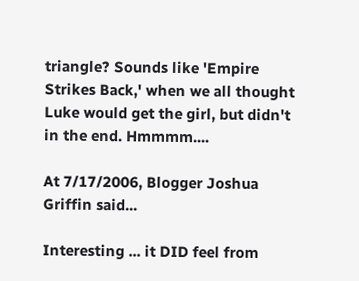triangle? Sounds like 'Empire Strikes Back,' when we all thought Luke would get the girl, but didn't in the end. Hmmmm....

At 7/17/2006, Blogger Joshua Griffin said...

Interesting ... it DID feel from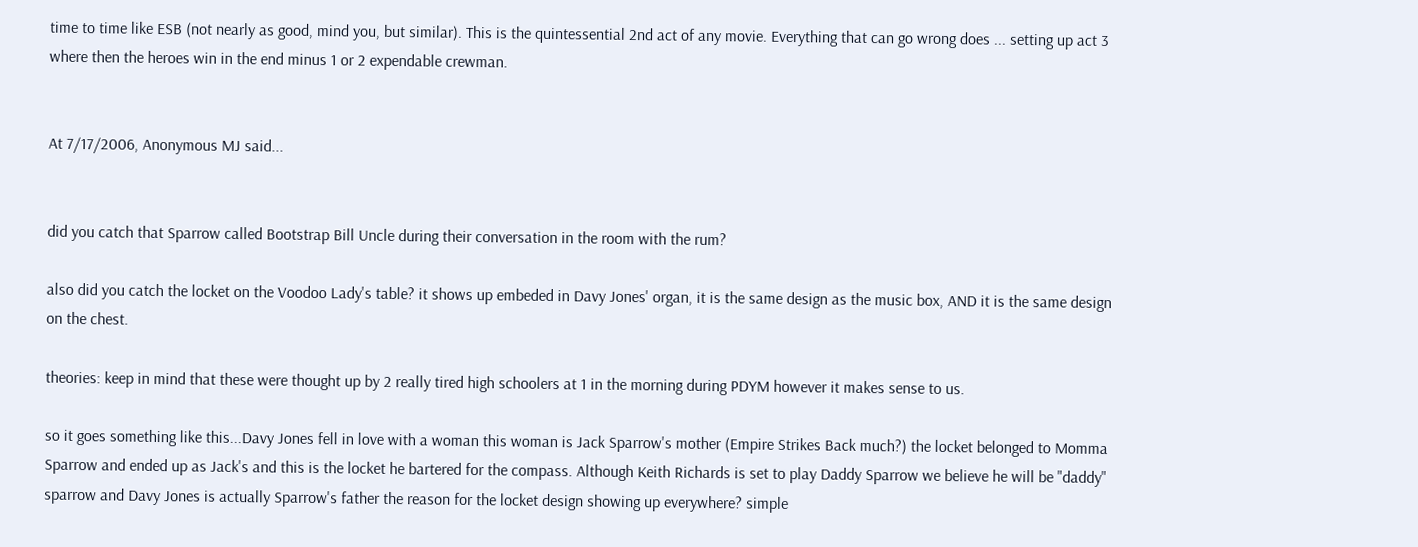time to time like ESB (not nearly as good, mind you, but similar). This is the quintessential 2nd act of any movie. Everything that can go wrong does ... setting up act 3 where then the heroes win in the end minus 1 or 2 expendable crewman.


At 7/17/2006, Anonymous MJ said...


did you catch that Sparrow called Bootstrap Bill Uncle during their conversation in the room with the rum?

also did you catch the locket on the Voodoo Lady's table? it shows up embeded in Davy Jones' organ, it is the same design as the music box, AND it is the same design on the chest.

theories: keep in mind that these were thought up by 2 really tired high schoolers at 1 in the morning during PDYM however it makes sense to us.

so it goes something like this...Davy Jones fell in love with a woman this woman is Jack Sparrow's mother (Empire Strikes Back much?) the locket belonged to Momma Sparrow and ended up as Jack's and this is the locket he bartered for the compass. Although Keith Richards is set to play Daddy Sparrow we believe he will be "daddy" sparrow and Davy Jones is actually Sparrow's father the reason for the locket design showing up everywhere? simple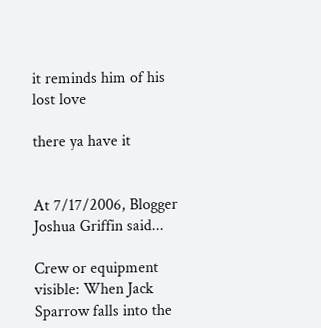it reminds him of his lost love

there ya have it


At 7/17/2006, Blogger Joshua Griffin said...

Crew or equipment visible: When Jack Sparrow falls into the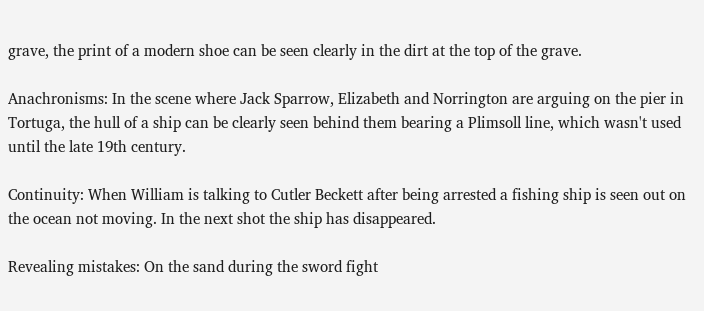grave, the print of a modern shoe can be seen clearly in the dirt at the top of the grave.

Anachronisms: In the scene where Jack Sparrow, Elizabeth and Norrington are arguing on the pier in Tortuga, the hull of a ship can be clearly seen behind them bearing a Plimsoll line, which wasn't used until the late 19th century.

Continuity: When William is talking to Cutler Beckett after being arrested a fishing ship is seen out on the ocean not moving. In the next shot the ship has disappeared.

Revealing mistakes: On the sand during the sword fight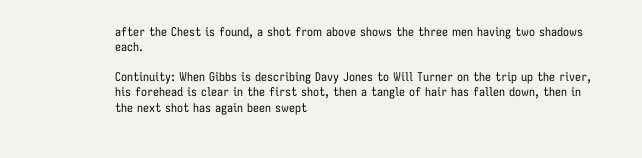after the Chest is found, a shot from above shows the three men having two shadows each.

Continuity: When Gibbs is describing Davy Jones to Will Turner on the trip up the river, his forehead is clear in the first shot, then a tangle of hair has fallen down, then in the next shot has again been swept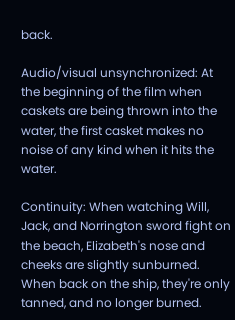back.

Audio/visual unsynchronized: At the beginning of the film when caskets are being thrown into the water, the first casket makes no noise of any kind when it hits the water.

Continuity: When watching Will, Jack, and Norrington sword fight on the beach, Elizabeth's nose and cheeks are slightly sunburned. When back on the ship, they're only tanned, and no longer burned.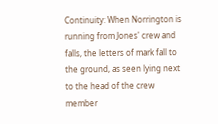Continuity: When Norrington is running from Jones' crew and falls, the letters of mark fall to the ground, as seen lying next to the head of the crew member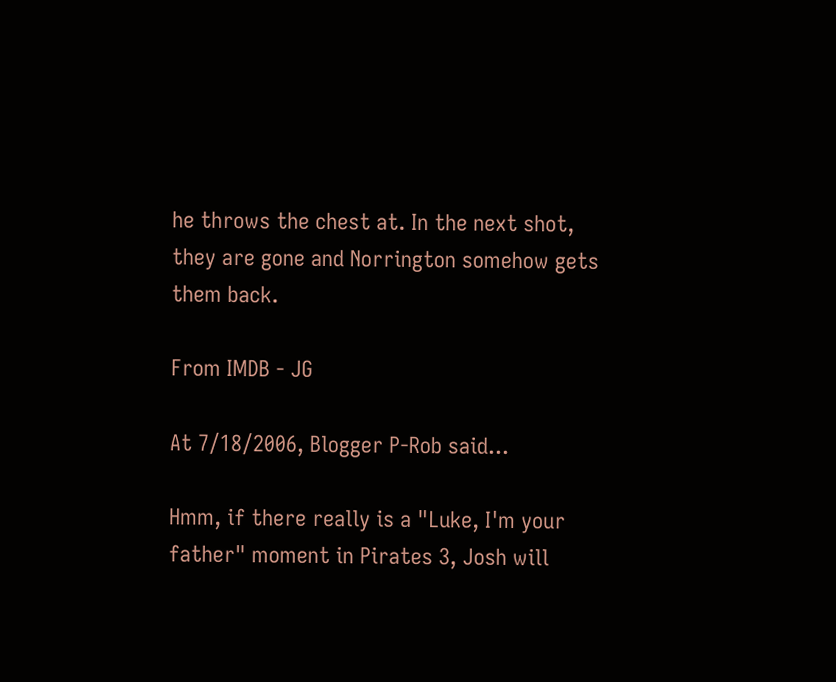he throws the chest at. In the next shot, they are gone and Norrington somehow gets them back.

From IMDB - JG

At 7/18/2006, Blogger P-Rob said...

Hmm, if there really is a "Luke, I'm your father" moment in Pirates 3, Josh will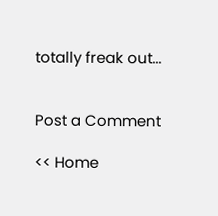totally freak out...


Post a Comment

<< Home